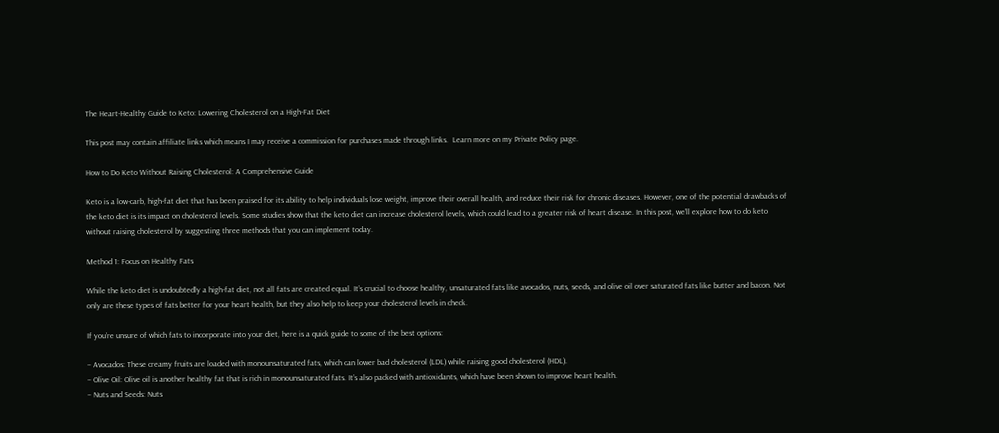The Heart-Healthy Guide to Keto: Lowering Cholesterol on a High-Fat Diet

This post may contain affiliate links which means I may receive a commission for purchases made through links.  Learn more on my Private Policy page.

How to Do Keto Without Raising Cholesterol: A Comprehensive Guide

Keto is a low-carb, high-fat diet that has been praised for its ability to help individuals lose weight, improve their overall health, and reduce their risk for chronic diseases. However, one of the potential drawbacks of the keto diet is its impact on cholesterol levels. Some studies show that the keto diet can increase cholesterol levels, which could lead to a greater risk of heart disease. In this post, we’ll explore how to do keto without raising cholesterol by suggesting three methods that you can implement today.

Method 1: Focus on Healthy Fats

While the keto diet is undoubtedly a high-fat diet, not all fats are created equal. It’s crucial to choose healthy, unsaturated fats like avocados, nuts, seeds, and olive oil over saturated fats like butter and bacon. Not only are these types of fats better for your heart health, but they also help to keep your cholesterol levels in check.

If you’re unsure of which fats to incorporate into your diet, here is a quick guide to some of the best options:

– Avocados: These creamy fruits are loaded with monounsaturated fats, which can lower bad cholesterol (LDL) while raising good cholesterol (HDL).
– Olive Oil: Olive oil is another healthy fat that is rich in monounsaturated fats. It’s also packed with antioxidants, which have been shown to improve heart health.
– Nuts and Seeds: Nuts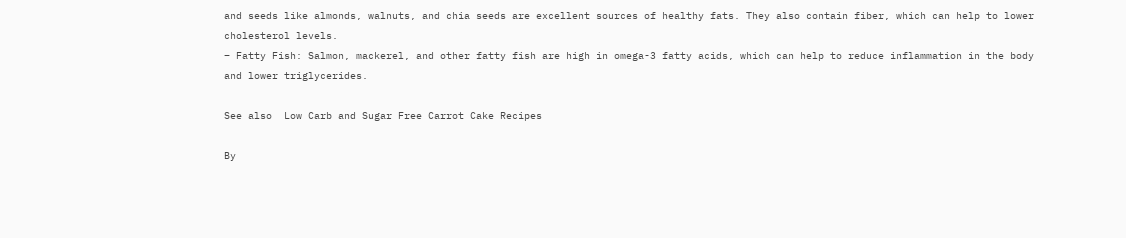and seeds like almonds, walnuts, and chia seeds are excellent sources of healthy fats. They also contain fiber, which can help to lower cholesterol levels.
– Fatty Fish: Salmon, mackerel, and other fatty fish are high in omega-3 fatty acids, which can help to reduce inflammation in the body and lower triglycerides.

See also  Low Carb and Sugar Free Carrot Cake Recipes

By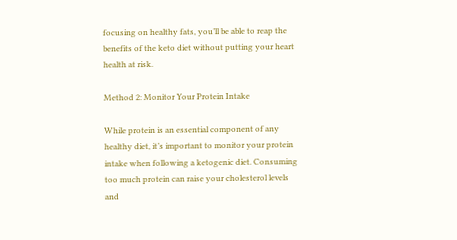focusing on healthy fats, you’ll be able to reap the benefits of the keto diet without putting your heart health at risk.

Method 2: Monitor Your Protein Intake

While protein is an essential component of any healthy diet, it’s important to monitor your protein intake when following a ketogenic diet. Consuming too much protein can raise your cholesterol levels and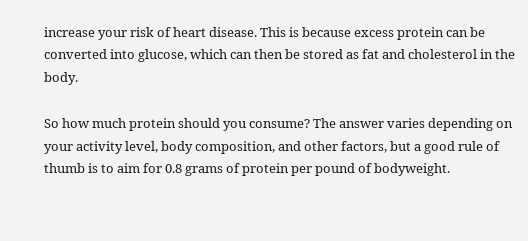increase your risk of heart disease. This is because excess protein can be converted into glucose, which can then be stored as fat and cholesterol in the body.

So how much protein should you consume? The answer varies depending on your activity level, body composition, and other factors, but a good rule of thumb is to aim for 0.8 grams of protein per pound of bodyweight.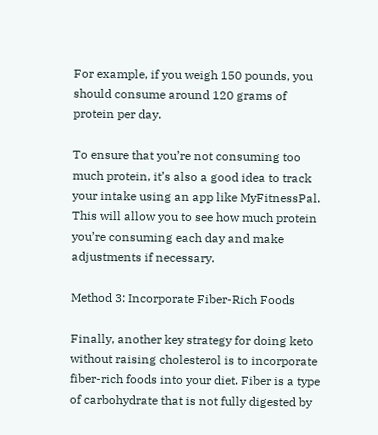For example, if you weigh 150 pounds, you should consume around 120 grams of protein per day.

To ensure that you’re not consuming too much protein, it’s also a good idea to track your intake using an app like MyFitnessPal. This will allow you to see how much protein you’re consuming each day and make adjustments if necessary.

Method 3: Incorporate Fiber-Rich Foods

Finally, another key strategy for doing keto without raising cholesterol is to incorporate fiber-rich foods into your diet. Fiber is a type of carbohydrate that is not fully digested by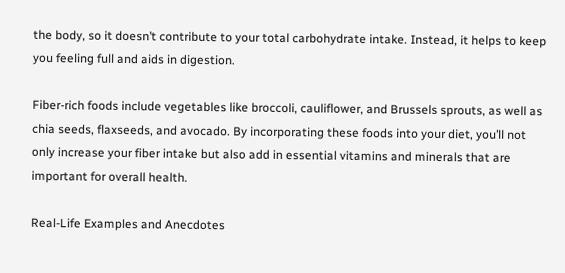the body, so it doesn’t contribute to your total carbohydrate intake. Instead, it helps to keep you feeling full and aids in digestion.

Fiber-rich foods include vegetables like broccoli, cauliflower, and Brussels sprouts, as well as chia seeds, flaxseeds, and avocado. By incorporating these foods into your diet, you’ll not only increase your fiber intake but also add in essential vitamins and minerals that are important for overall health.

Real-Life Examples and Anecdotes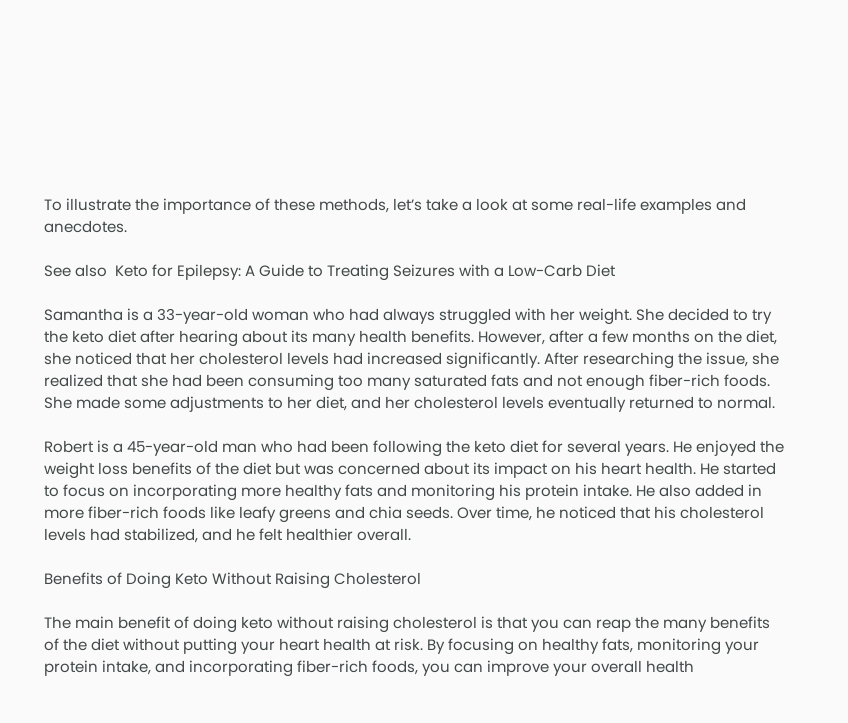To illustrate the importance of these methods, let’s take a look at some real-life examples and anecdotes.

See also  Keto for Epilepsy: A Guide to Treating Seizures with a Low-Carb Diet

Samantha is a 33-year-old woman who had always struggled with her weight. She decided to try the keto diet after hearing about its many health benefits. However, after a few months on the diet, she noticed that her cholesterol levels had increased significantly. After researching the issue, she realized that she had been consuming too many saturated fats and not enough fiber-rich foods. She made some adjustments to her diet, and her cholesterol levels eventually returned to normal.

Robert is a 45-year-old man who had been following the keto diet for several years. He enjoyed the weight loss benefits of the diet but was concerned about its impact on his heart health. He started to focus on incorporating more healthy fats and monitoring his protein intake. He also added in more fiber-rich foods like leafy greens and chia seeds. Over time, he noticed that his cholesterol levels had stabilized, and he felt healthier overall.

Benefits of Doing Keto Without Raising Cholesterol

The main benefit of doing keto without raising cholesterol is that you can reap the many benefits of the diet without putting your heart health at risk. By focusing on healthy fats, monitoring your protein intake, and incorporating fiber-rich foods, you can improve your overall health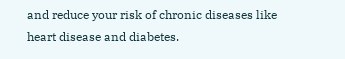and reduce your risk of chronic diseases like heart disease and diabetes.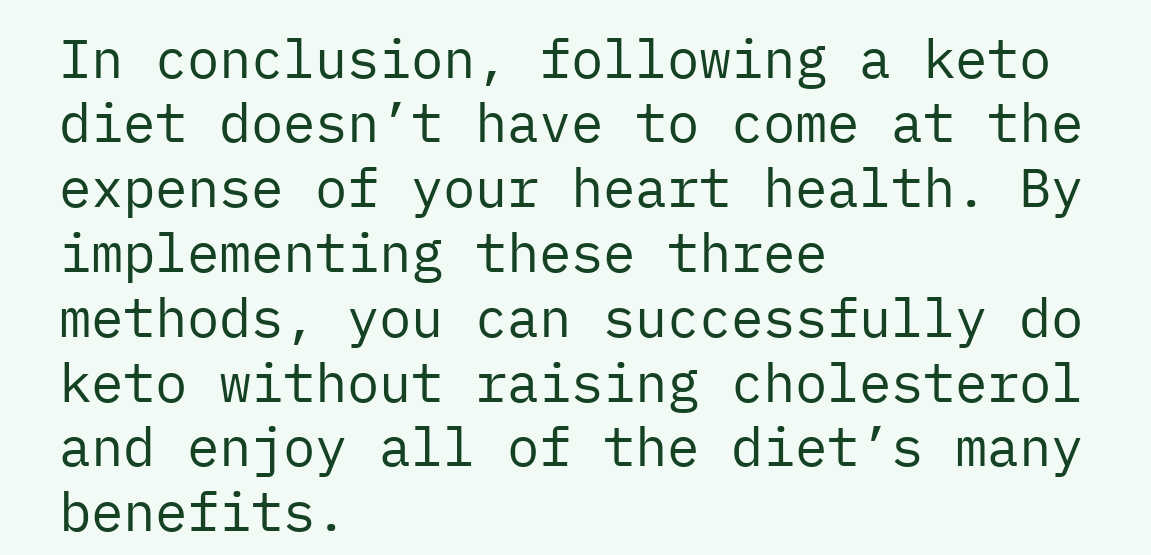In conclusion, following a keto diet doesn’t have to come at the expense of your heart health. By implementing these three methods, you can successfully do keto without raising cholesterol and enjoy all of the diet’s many benefits.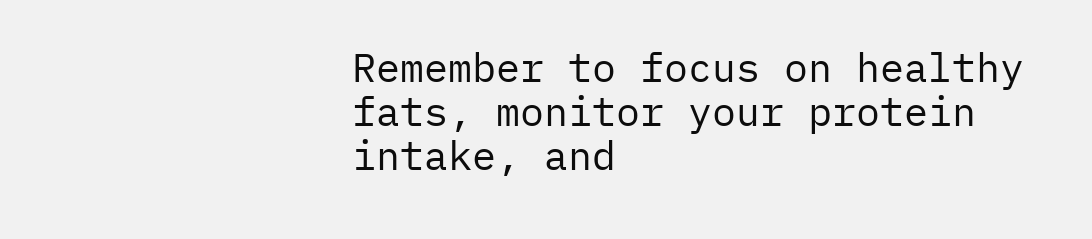Remember to focus on healthy fats, monitor your protein intake, and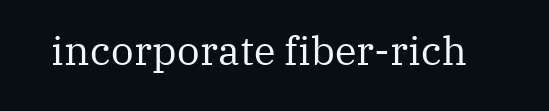incorporate fiber-rich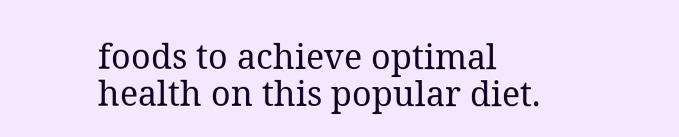foods to achieve optimal health on this popular diet.